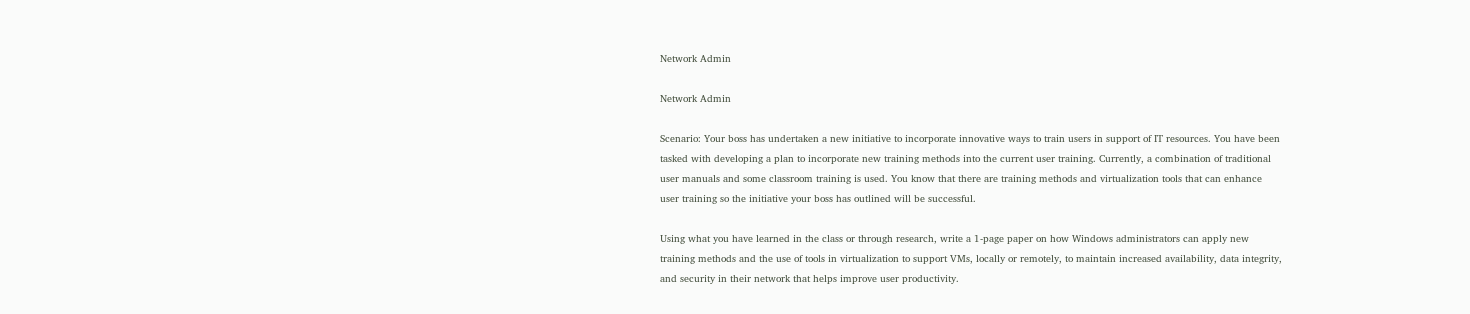Network Admin

Network Admin

Scenario: Your boss has undertaken a new initiative to incorporate innovative ways to train users in support of IT resources. You have been tasked with developing a plan to incorporate new training methods into the current user training. Currently, a combination of traditional user manuals and some classroom training is used. You know that there are training methods and virtualization tools that can enhance user training so the initiative your boss has outlined will be successful.

Using what you have learned in the class or through research, write a 1-page paper on how Windows administrators can apply new training methods and the use of tools in virtualization to support VMs, locally or remotely, to maintain increased availability, data integrity, and security in their network that helps improve user productivity.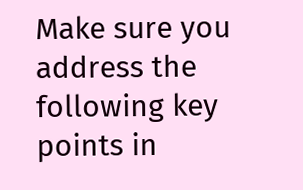Make sure you address the following key points in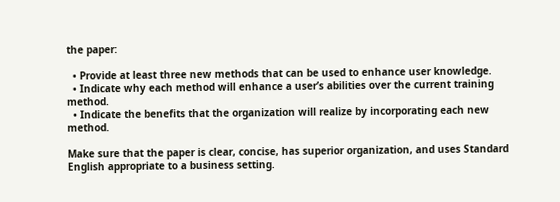the paper:

  • Provide at least three new methods that can be used to enhance user knowledge.
  • Indicate why each method will enhance a user’s abilities over the current training method.
  • Indicate the benefits that the organization will realize by incorporating each new method.

Make sure that the paper is clear, concise, has superior organization, and uses Standard English appropriate to a business setting.